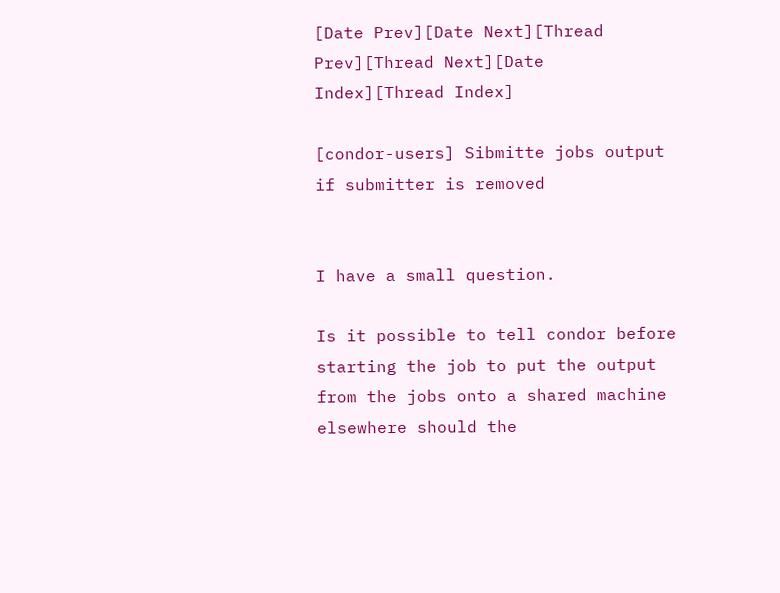[Date Prev][Date Next][Thread Prev][Thread Next][Date Index][Thread Index]

[condor-users] Sibmitte jobs output if submitter is removed


I have a small question.

Is it possible to tell condor before starting the job to put the output
from the jobs onto a shared machine elsewhere should the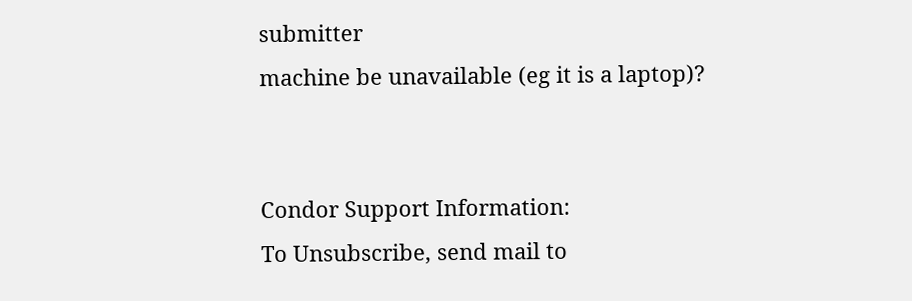submitter
machine be unavailable (eg it is a laptop)?


Condor Support Information:
To Unsubscribe, send mail to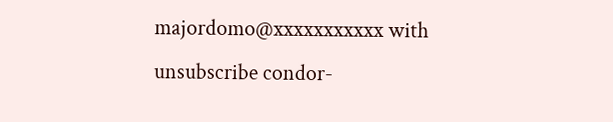majordomo@xxxxxxxxxxx with
unsubscribe condor-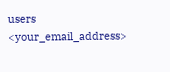users <your_email_address>